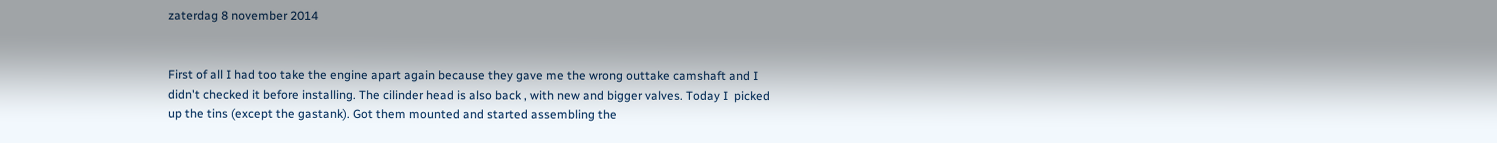zaterdag 8 november 2014


First of all I had too take the engine apart again because they gave me the wrong outtake camshaft and I didn't checked it before installing. The cilinder head is also back , with new and bigger valves. Today I  picked up the tins (except the gastank). Got them mounted and started assembling the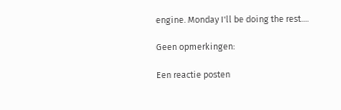engine. Monday I'll be doing the rest....

Geen opmerkingen:

Een reactie posten